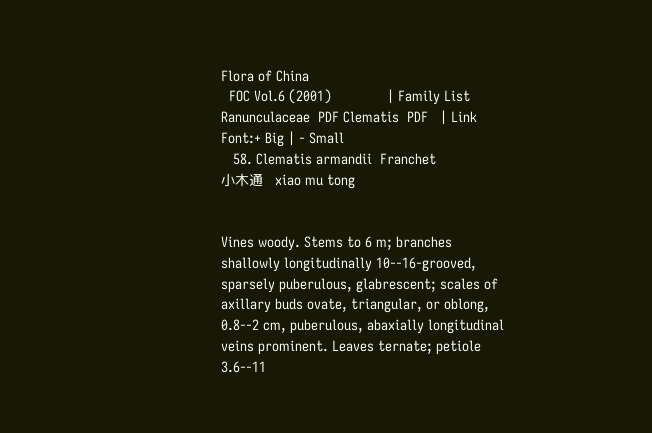Flora of China
  FOC Vol.6 (2001)              | Family List  Ranunculaceae  PDF Clematis  PDF   | Link Font:+ Big | - Small
   58. Clematis armandii  Franchet
小木通   xiao mu tong


Vines woody. Stems to 6 m; branches shallowly longitudinally 10--16-grooved, sparsely puberulous, glabrescent; scales of axillary buds ovate, triangular, or oblong, 0.8--2 cm, puberulous, abaxially longitudinal veins prominent. Leaves ternate; petiole 3.6--11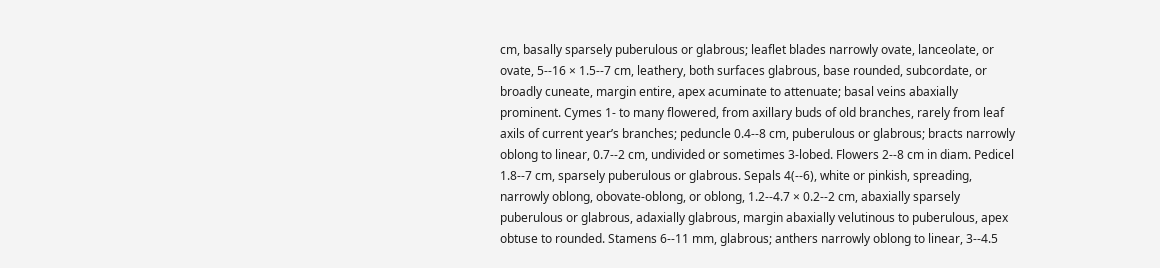cm, basally sparsely puberulous or glabrous; leaflet blades narrowly ovate, lanceolate, or ovate, 5--16 × 1.5--7 cm, leathery, both surfaces glabrous, base rounded, subcordate, or broadly cuneate, margin entire, apex acuminate to attenuate; basal veins abaxially prominent. Cymes 1- to many flowered, from axillary buds of old branches, rarely from leaf axils of current year’s branches; peduncle 0.4--8 cm, puberulous or glabrous; bracts narrowly oblong to linear, 0.7--2 cm, undivided or sometimes 3-lobed. Flowers 2--8 cm in diam. Pedicel 1.8--7 cm, sparsely puberulous or glabrous. Sepals 4(--6), white or pinkish, spreading, narrowly oblong, obovate-oblong, or oblong, 1.2--4.7 × 0.2--2 cm, abaxially sparsely puberulous or glabrous, adaxially glabrous, margin abaxially velutinous to puberulous, apex obtuse to rounded. Stamens 6--11 mm, glabrous; anthers narrowly oblong to linear, 3--4.5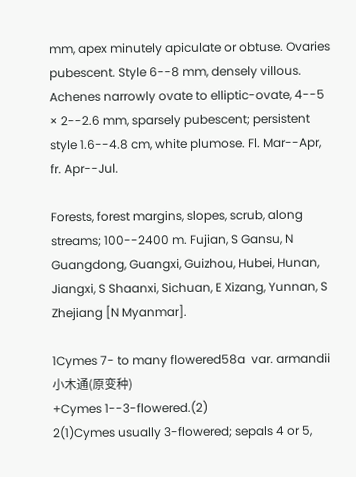mm, apex minutely apiculate or obtuse. Ovaries pubescent. Style 6--8 mm, densely villous. Achenes narrowly ovate to elliptic-ovate, 4--5 × 2--2.6 mm, sparsely pubescent; persistent style 1.6--4.8 cm, white plumose. Fl. Mar--Apr, fr. Apr--Jul.

Forests, forest margins, slopes, scrub, along streams; 100--2400 m. Fujian, S Gansu, N Guangdong, Guangxi, Guizhou, Hubei, Hunan, Jiangxi, S Shaanxi, Sichuan, E Xizang, Yunnan, S Zhejiang [N Myanmar].

1Cymes 7- to many flowered58a  var. armandii    小木通(原变种)
+Cymes 1--3-flowered.(2)
2(1)Cymes usually 3-flowered; sepals 4 or 5,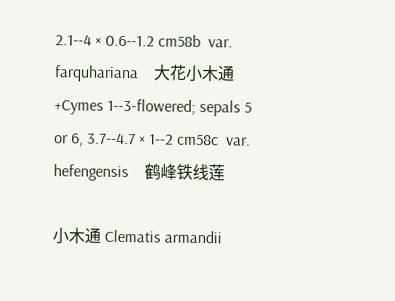2.1--4 × 0.6--1.2 cm58b  var. farquhariana    大花小木通
+Cymes 1--3-flowered; sepals 5 or 6, 3.7--4.7 × 1--2 cm58c  var. hefengensis    鹤峰铁线莲

小木通 Clematis armandii